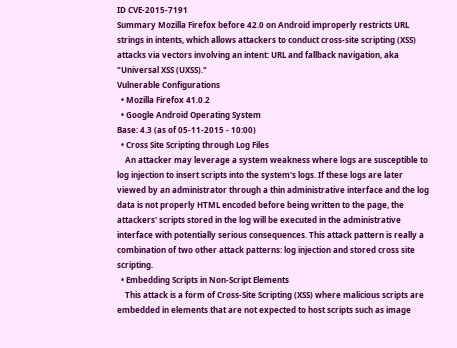ID CVE-2015-7191
Summary Mozilla Firefox before 42.0 on Android improperly restricts URL strings in intents, which allows attackers to conduct cross-site scripting (XSS) attacks via vectors involving an intent: URL and fallback navigation, aka "Universal XSS (UXSS)."
Vulnerable Configurations
  • Mozilla Firefox 41.0.2
  • Google Android Operating System
Base: 4.3 (as of 05-11-2015 - 10:00)
  • Cross Site Scripting through Log Files
    An attacker may leverage a system weakness where logs are susceptible to log injection to insert scripts into the system's logs. If these logs are later viewed by an administrator through a thin administrative interface and the log data is not properly HTML encoded before being written to the page, the attackers' scripts stored in the log will be executed in the administrative interface with potentially serious consequences. This attack pattern is really a combination of two other attack patterns: log injection and stored cross site scripting.
  • Embedding Scripts in Non-Script Elements
    This attack is a form of Cross-Site Scripting (XSS) where malicious scripts are embedded in elements that are not expected to host scripts such as image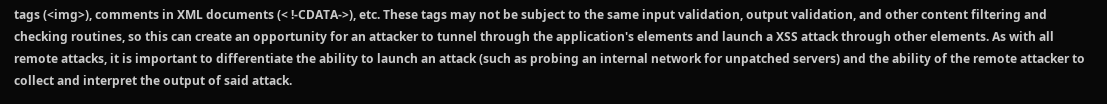tags (<img>), comments in XML documents (< !-CDATA->), etc. These tags may not be subject to the same input validation, output validation, and other content filtering and checking routines, so this can create an opportunity for an attacker to tunnel through the application's elements and launch a XSS attack through other elements. As with all remote attacks, it is important to differentiate the ability to launch an attack (such as probing an internal network for unpatched servers) and the ability of the remote attacker to collect and interpret the output of said attack.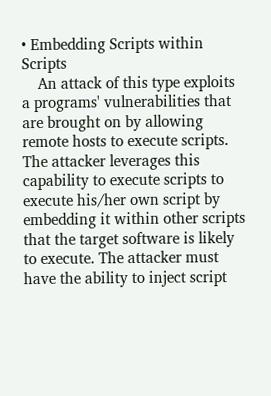• Embedding Scripts within Scripts
    An attack of this type exploits a programs' vulnerabilities that are brought on by allowing remote hosts to execute scripts. The attacker leverages this capability to execute scripts to execute his/her own script by embedding it within other scripts that the target software is likely to execute. The attacker must have the ability to inject script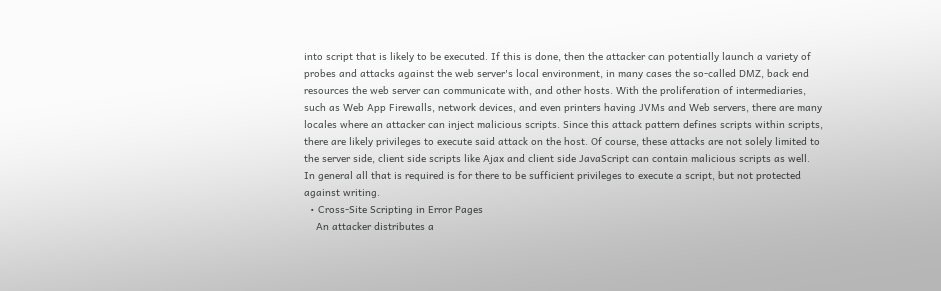into script that is likely to be executed. If this is done, then the attacker can potentially launch a variety of probes and attacks against the web server's local environment, in many cases the so-called DMZ, back end resources the web server can communicate with, and other hosts. With the proliferation of intermediaries, such as Web App Firewalls, network devices, and even printers having JVMs and Web servers, there are many locales where an attacker can inject malicious scripts. Since this attack pattern defines scripts within scripts, there are likely privileges to execute said attack on the host. Of course, these attacks are not solely limited to the server side, client side scripts like Ajax and client side JavaScript can contain malicious scripts as well. In general all that is required is for there to be sufficient privileges to execute a script, but not protected against writing.
  • Cross-Site Scripting in Error Pages
    An attacker distributes a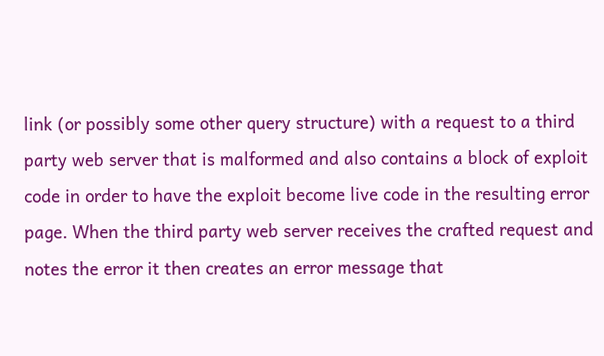link (or possibly some other query structure) with a request to a third party web server that is malformed and also contains a block of exploit code in order to have the exploit become live code in the resulting error page. When the third party web server receives the crafted request and notes the error it then creates an error message that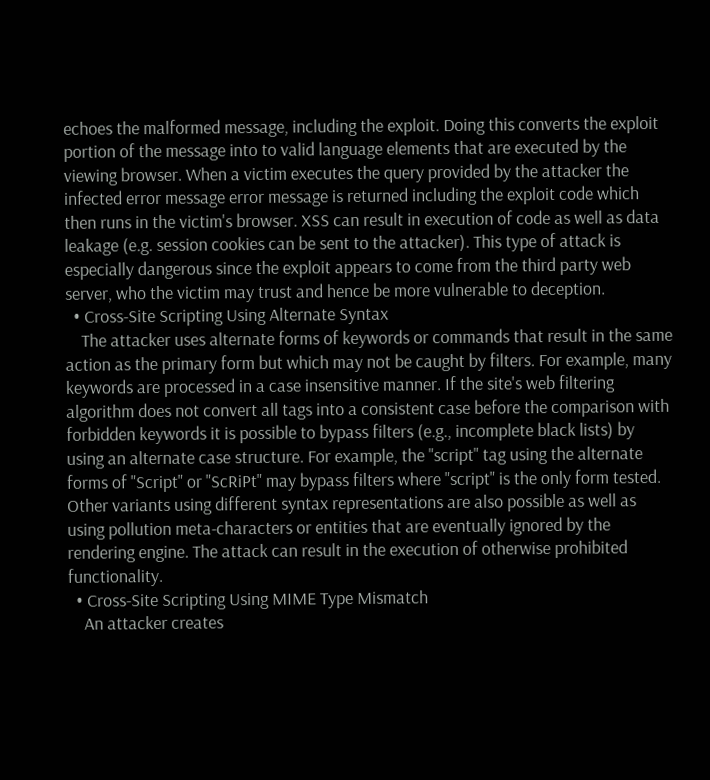echoes the malformed message, including the exploit. Doing this converts the exploit portion of the message into to valid language elements that are executed by the viewing browser. When a victim executes the query provided by the attacker the infected error message error message is returned including the exploit code which then runs in the victim's browser. XSS can result in execution of code as well as data leakage (e.g. session cookies can be sent to the attacker). This type of attack is especially dangerous since the exploit appears to come from the third party web server, who the victim may trust and hence be more vulnerable to deception.
  • Cross-Site Scripting Using Alternate Syntax
    The attacker uses alternate forms of keywords or commands that result in the same action as the primary form but which may not be caught by filters. For example, many keywords are processed in a case insensitive manner. If the site's web filtering algorithm does not convert all tags into a consistent case before the comparison with forbidden keywords it is possible to bypass filters (e.g., incomplete black lists) by using an alternate case structure. For example, the "script" tag using the alternate forms of "Script" or "ScRiPt" may bypass filters where "script" is the only form tested. Other variants using different syntax representations are also possible as well as using pollution meta-characters or entities that are eventually ignored by the rendering engine. The attack can result in the execution of otherwise prohibited functionality.
  • Cross-Site Scripting Using MIME Type Mismatch
    An attacker creates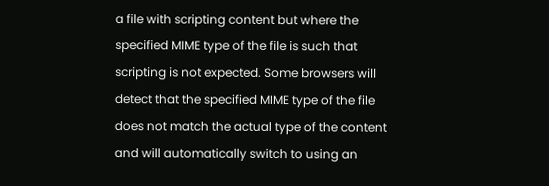a file with scripting content but where the specified MIME type of the file is such that scripting is not expected. Some browsers will detect that the specified MIME type of the file does not match the actual type of the content and will automatically switch to using an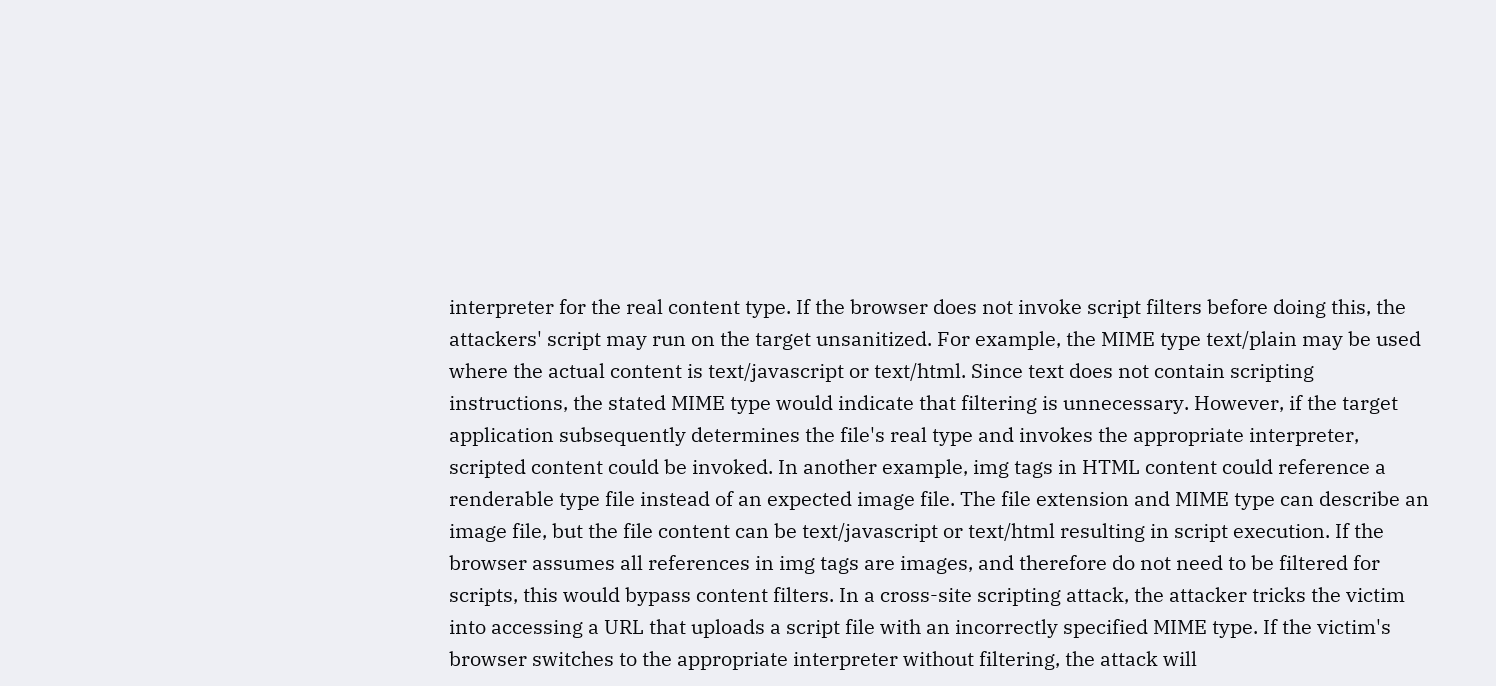interpreter for the real content type. If the browser does not invoke script filters before doing this, the attackers' script may run on the target unsanitized. For example, the MIME type text/plain may be used where the actual content is text/javascript or text/html. Since text does not contain scripting instructions, the stated MIME type would indicate that filtering is unnecessary. However, if the target application subsequently determines the file's real type and invokes the appropriate interpreter, scripted content could be invoked. In another example, img tags in HTML content could reference a renderable type file instead of an expected image file. The file extension and MIME type can describe an image file, but the file content can be text/javascript or text/html resulting in script execution. If the browser assumes all references in img tags are images, and therefore do not need to be filtered for scripts, this would bypass content filters. In a cross-site scripting attack, the attacker tricks the victim into accessing a URL that uploads a script file with an incorrectly specified MIME type. If the victim's browser switches to the appropriate interpreter without filtering, the attack will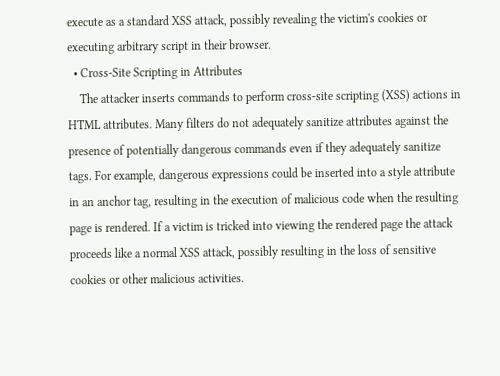execute as a standard XSS attack, possibly revealing the victim's cookies or executing arbitrary script in their browser.
  • Cross-Site Scripting in Attributes
    The attacker inserts commands to perform cross-site scripting (XSS) actions in HTML attributes. Many filters do not adequately sanitize attributes against the presence of potentially dangerous commands even if they adequately sanitize tags. For example, dangerous expressions could be inserted into a style attribute in an anchor tag, resulting in the execution of malicious code when the resulting page is rendered. If a victim is tricked into viewing the rendered page the attack proceeds like a normal XSS attack, possibly resulting in the loss of sensitive cookies or other malicious activities.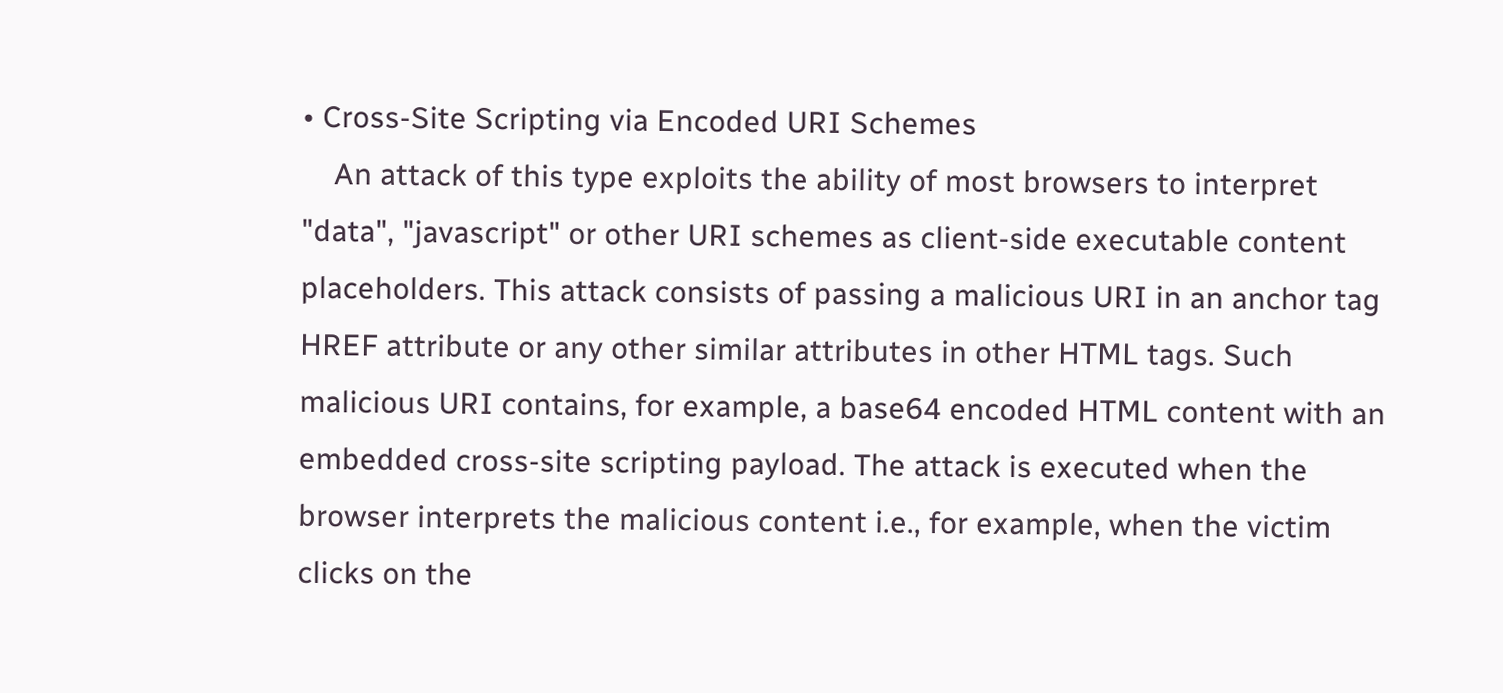• Cross-Site Scripting via Encoded URI Schemes
    An attack of this type exploits the ability of most browsers to interpret "data", "javascript" or other URI schemes as client-side executable content placeholders. This attack consists of passing a malicious URI in an anchor tag HREF attribute or any other similar attributes in other HTML tags. Such malicious URI contains, for example, a base64 encoded HTML content with an embedded cross-site scripting payload. The attack is executed when the browser interprets the malicious content i.e., for example, when the victim clicks on the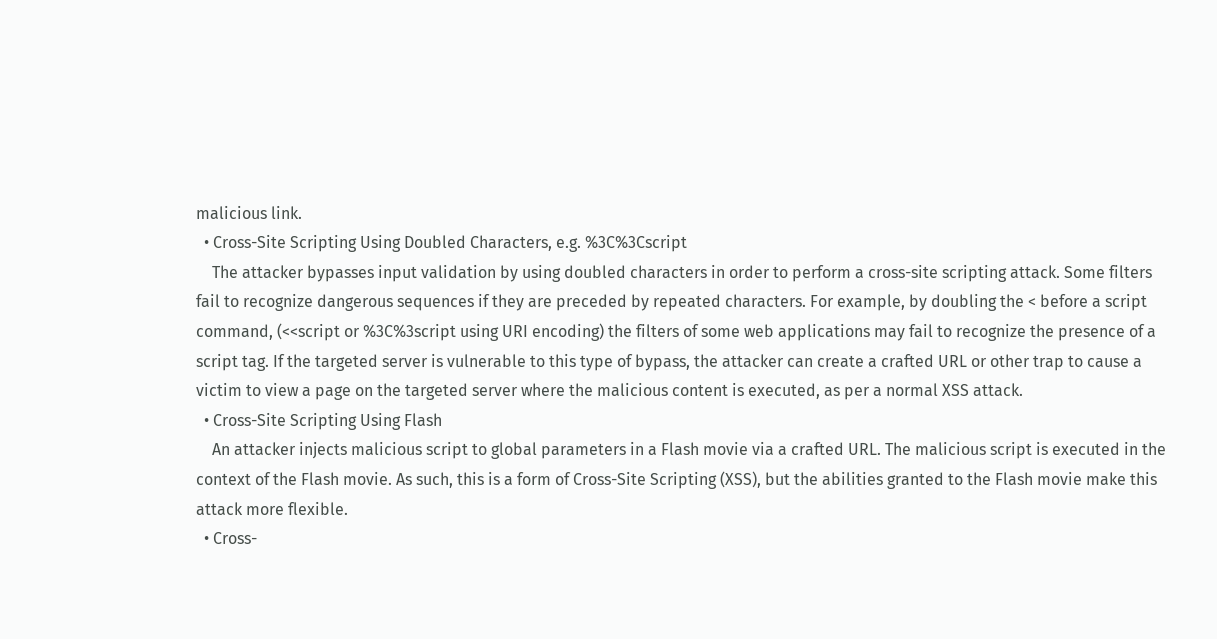malicious link.
  • Cross-Site Scripting Using Doubled Characters, e.g. %3C%3Cscript
    The attacker bypasses input validation by using doubled characters in order to perform a cross-site scripting attack. Some filters fail to recognize dangerous sequences if they are preceded by repeated characters. For example, by doubling the < before a script command, (<<script or %3C%3script using URI encoding) the filters of some web applications may fail to recognize the presence of a script tag. If the targeted server is vulnerable to this type of bypass, the attacker can create a crafted URL or other trap to cause a victim to view a page on the targeted server where the malicious content is executed, as per a normal XSS attack.
  • Cross-Site Scripting Using Flash
    An attacker injects malicious script to global parameters in a Flash movie via a crafted URL. The malicious script is executed in the context of the Flash movie. As such, this is a form of Cross-Site Scripting (XSS), but the abilities granted to the Flash movie make this attack more flexible.
  • Cross-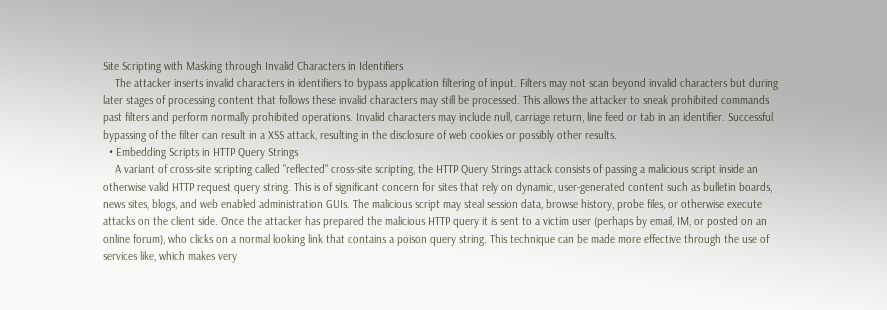Site Scripting with Masking through Invalid Characters in Identifiers
    The attacker inserts invalid characters in identifiers to bypass application filtering of input. Filters may not scan beyond invalid characters but during later stages of processing content that follows these invalid characters may still be processed. This allows the attacker to sneak prohibited commands past filters and perform normally prohibited operations. Invalid characters may include null, carriage return, line feed or tab in an identifier. Successful bypassing of the filter can result in a XSS attack, resulting in the disclosure of web cookies or possibly other results.
  • Embedding Scripts in HTTP Query Strings
    A variant of cross-site scripting called "reflected" cross-site scripting, the HTTP Query Strings attack consists of passing a malicious script inside an otherwise valid HTTP request query string. This is of significant concern for sites that rely on dynamic, user-generated content such as bulletin boards, news sites, blogs, and web enabled administration GUIs. The malicious script may steal session data, browse history, probe files, or otherwise execute attacks on the client side. Once the attacker has prepared the malicious HTTP query it is sent to a victim user (perhaps by email, IM, or posted on an online forum), who clicks on a normal looking link that contains a poison query string. This technique can be made more effective through the use of services like, which makes very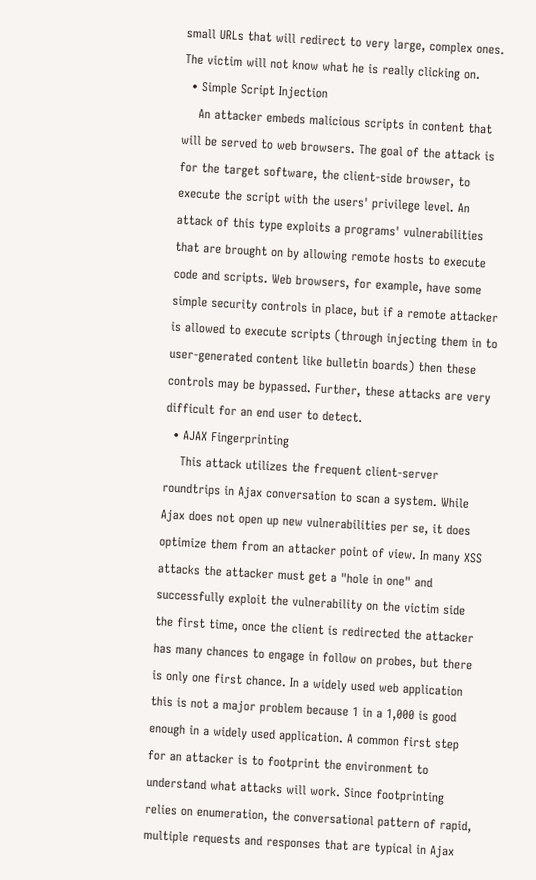small URLs that will redirect to very large, complex ones. The victim will not know what he is really clicking on.
  • Simple Script Injection
    An attacker embeds malicious scripts in content that will be served to web browsers. The goal of the attack is for the target software, the client-side browser, to execute the script with the users' privilege level. An attack of this type exploits a programs' vulnerabilities that are brought on by allowing remote hosts to execute code and scripts. Web browsers, for example, have some simple security controls in place, but if a remote attacker is allowed to execute scripts (through injecting them in to user-generated content like bulletin boards) then these controls may be bypassed. Further, these attacks are very difficult for an end user to detect.
  • AJAX Fingerprinting
    This attack utilizes the frequent client-server roundtrips in Ajax conversation to scan a system. While Ajax does not open up new vulnerabilities per se, it does optimize them from an attacker point of view. In many XSS attacks the attacker must get a "hole in one" and successfully exploit the vulnerability on the victim side the first time, once the client is redirected the attacker has many chances to engage in follow on probes, but there is only one first chance. In a widely used web application this is not a major problem because 1 in a 1,000 is good enough in a widely used application. A common first step for an attacker is to footprint the environment to understand what attacks will work. Since footprinting relies on enumeration, the conversational pattern of rapid, multiple requests and responses that are typical in Ajax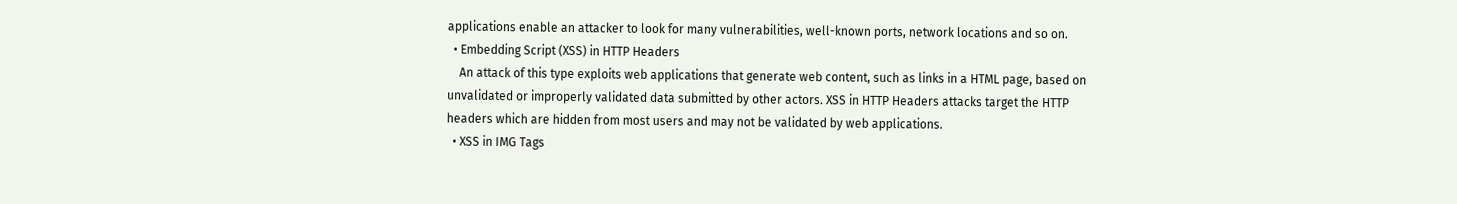applications enable an attacker to look for many vulnerabilities, well-known ports, network locations and so on.
  • Embedding Script (XSS) in HTTP Headers
    An attack of this type exploits web applications that generate web content, such as links in a HTML page, based on unvalidated or improperly validated data submitted by other actors. XSS in HTTP Headers attacks target the HTTP headers which are hidden from most users and may not be validated by web applications.
  • XSS in IMG Tags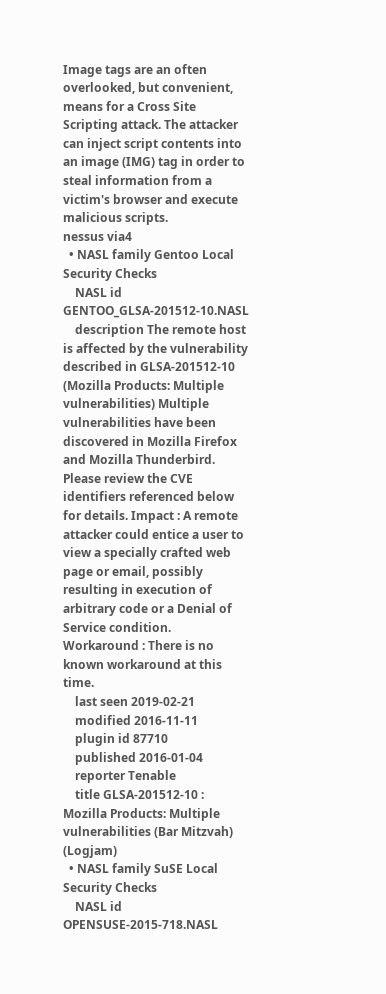Image tags are an often overlooked, but convenient, means for a Cross Site Scripting attack. The attacker can inject script contents into an image (IMG) tag in order to steal information from a victim's browser and execute malicious scripts.
nessus via4
  • NASL family Gentoo Local Security Checks
    NASL id GENTOO_GLSA-201512-10.NASL
    description The remote host is affected by the vulnerability described in GLSA-201512-10 (Mozilla Products: Multiple vulnerabilities) Multiple vulnerabilities have been discovered in Mozilla Firefox and Mozilla Thunderbird. Please review the CVE identifiers referenced below for details. Impact : A remote attacker could entice a user to view a specially crafted web page or email, possibly resulting in execution of arbitrary code or a Denial of Service condition. Workaround : There is no known workaround at this time.
    last seen 2019-02-21
    modified 2016-11-11
    plugin id 87710
    published 2016-01-04
    reporter Tenable
    title GLSA-201512-10 : Mozilla Products: Multiple vulnerabilities (Bar Mitzvah) (Logjam)
  • NASL family SuSE Local Security Checks
    NASL id OPENSUSE-2015-718.NASL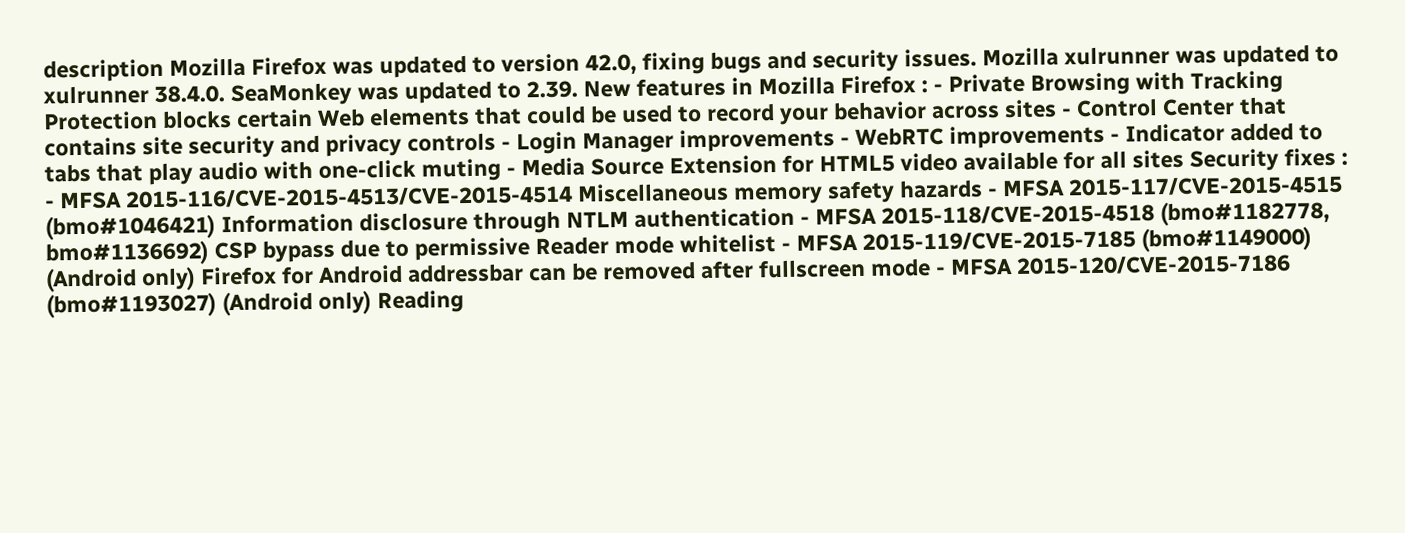description Mozilla Firefox was updated to version 42.0, fixing bugs and security issues. Mozilla xulrunner was updated to xulrunner 38.4.0. SeaMonkey was updated to 2.39. New features in Mozilla Firefox : - Private Browsing with Tracking Protection blocks certain Web elements that could be used to record your behavior across sites - Control Center that contains site security and privacy controls - Login Manager improvements - WebRTC improvements - Indicator added to tabs that play audio with one-click muting - Media Source Extension for HTML5 video available for all sites Security fixes : - MFSA 2015-116/CVE-2015-4513/CVE-2015-4514 Miscellaneous memory safety hazards - MFSA 2015-117/CVE-2015-4515 (bmo#1046421) Information disclosure through NTLM authentication - MFSA 2015-118/CVE-2015-4518 (bmo#1182778, bmo#1136692) CSP bypass due to permissive Reader mode whitelist - MFSA 2015-119/CVE-2015-7185 (bmo#1149000) (Android only) Firefox for Android addressbar can be removed after fullscreen mode - MFSA 2015-120/CVE-2015-7186 (bmo#1193027) (Android only) Reading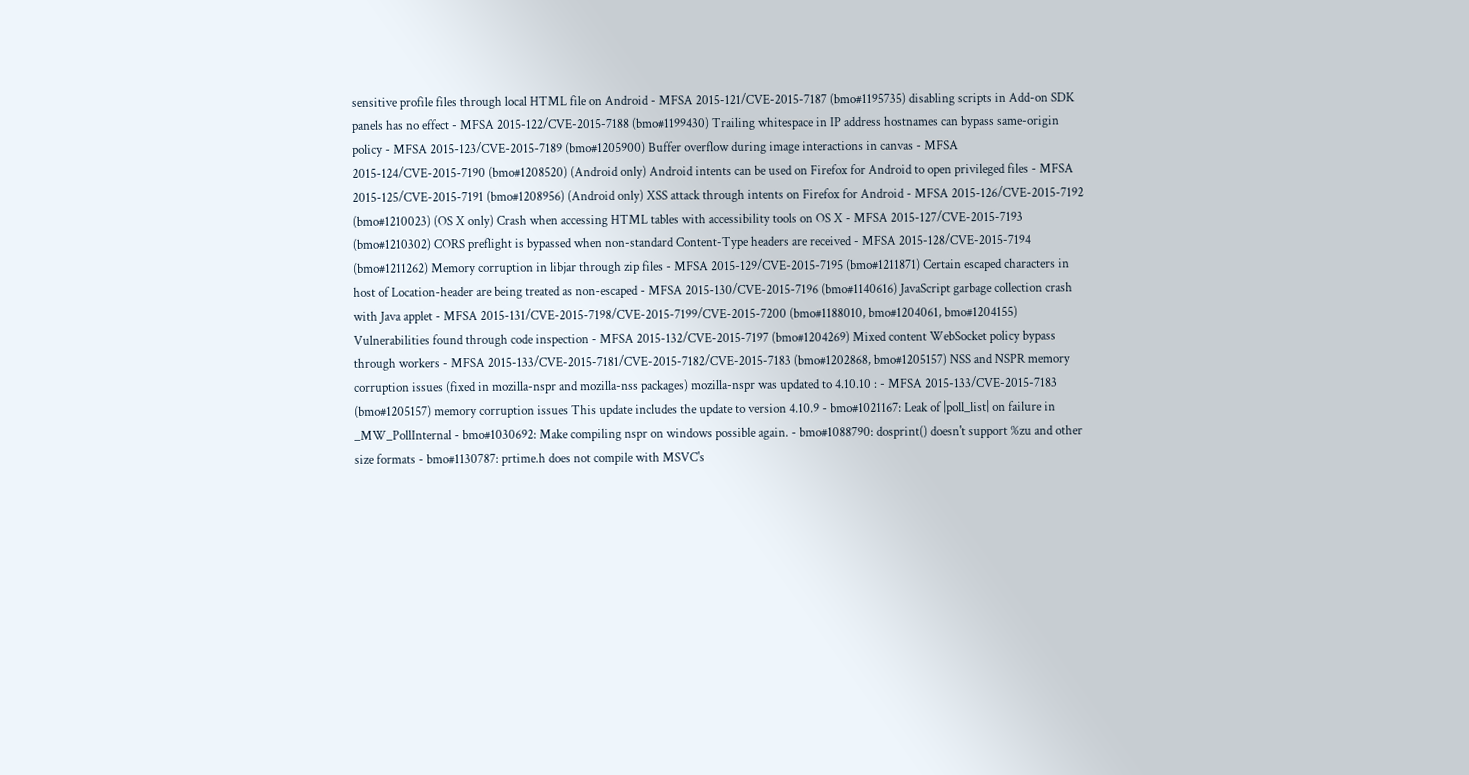sensitive profile files through local HTML file on Android - MFSA 2015-121/CVE-2015-7187 (bmo#1195735) disabling scripts in Add-on SDK panels has no effect - MFSA 2015-122/CVE-2015-7188 (bmo#1199430) Trailing whitespace in IP address hostnames can bypass same-origin policy - MFSA 2015-123/CVE-2015-7189 (bmo#1205900) Buffer overflow during image interactions in canvas - MFSA 2015-124/CVE-2015-7190 (bmo#1208520) (Android only) Android intents can be used on Firefox for Android to open privileged files - MFSA 2015-125/CVE-2015-7191 (bmo#1208956) (Android only) XSS attack through intents on Firefox for Android - MFSA 2015-126/CVE-2015-7192 (bmo#1210023) (OS X only) Crash when accessing HTML tables with accessibility tools on OS X - MFSA 2015-127/CVE-2015-7193 (bmo#1210302) CORS preflight is bypassed when non-standard Content-Type headers are received - MFSA 2015-128/CVE-2015-7194 (bmo#1211262) Memory corruption in libjar through zip files - MFSA 2015-129/CVE-2015-7195 (bmo#1211871) Certain escaped characters in host of Location-header are being treated as non-escaped - MFSA 2015-130/CVE-2015-7196 (bmo#1140616) JavaScript garbage collection crash with Java applet - MFSA 2015-131/CVE-2015-7198/CVE-2015-7199/CVE-2015-7200 (bmo#1188010, bmo#1204061, bmo#1204155) Vulnerabilities found through code inspection - MFSA 2015-132/CVE-2015-7197 (bmo#1204269) Mixed content WebSocket policy bypass through workers - MFSA 2015-133/CVE-2015-7181/CVE-2015-7182/CVE-2015-7183 (bmo#1202868, bmo#1205157) NSS and NSPR memory corruption issues (fixed in mozilla-nspr and mozilla-nss packages) mozilla-nspr was updated to 4.10.10 : - MFSA 2015-133/CVE-2015-7183 (bmo#1205157) memory corruption issues This update includes the update to version 4.10.9 - bmo#1021167: Leak of |poll_list| on failure in _MW_PollInternal - bmo#1030692: Make compiling nspr on windows possible again. - bmo#1088790: dosprint() doesn't support %zu and other size formats - bmo#1130787: prtime.h does not compile with MSVC's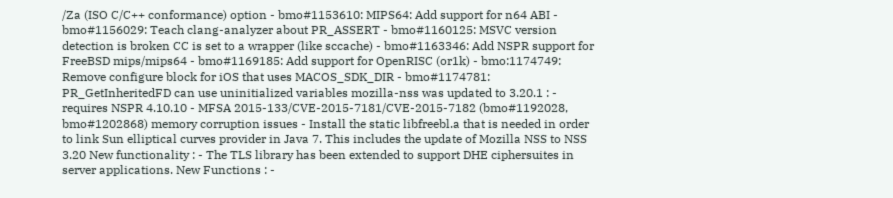/Za (ISO C/C++ conformance) option - bmo#1153610: MIPS64: Add support for n64 ABI - bmo#1156029: Teach clang-analyzer about PR_ASSERT - bmo#1160125: MSVC version detection is broken CC is set to a wrapper (like sccache) - bmo#1163346: Add NSPR support for FreeBSD mips/mips64 - bmo#1169185: Add support for OpenRISC (or1k) - bmo:1174749: Remove configure block for iOS that uses MACOS_SDK_DIR - bmo#1174781: PR_GetInheritedFD can use uninitialized variables mozilla-nss was updated to 3.20.1 : - requires NSPR 4.10.10 - MFSA 2015-133/CVE-2015-7181/CVE-2015-7182 (bmo#1192028, bmo#1202868) memory corruption issues - Install the static libfreebl.a that is needed in order to link Sun elliptical curves provider in Java 7. This includes the update of Mozilla NSS to NSS 3.20 New functionality : - The TLS library has been extended to support DHE ciphersuites in server applications. New Functions : -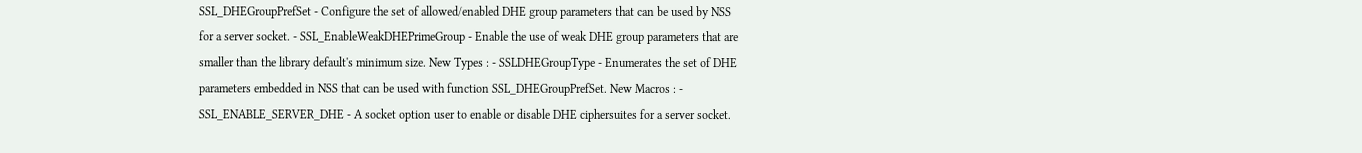SSL_DHEGroupPrefSet - Configure the set of allowed/enabled DHE group parameters that can be used by NSS for a server socket. - SSL_EnableWeakDHEPrimeGroup - Enable the use of weak DHE group parameters that are smaller than the library default's minimum size. New Types : - SSLDHEGroupType - Enumerates the set of DHE parameters embedded in NSS that can be used with function SSL_DHEGroupPrefSet. New Macros : - SSL_ENABLE_SERVER_DHE - A socket option user to enable or disable DHE ciphersuites for a server socket.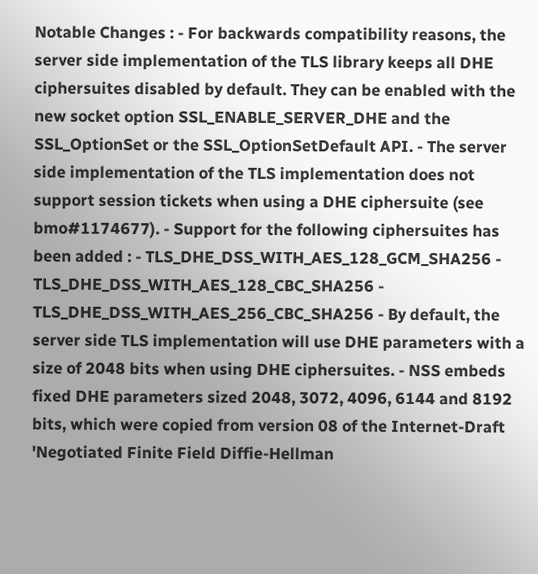Notable Changes : - For backwards compatibility reasons, the server side implementation of the TLS library keeps all DHE ciphersuites disabled by default. They can be enabled with the new socket option SSL_ENABLE_SERVER_DHE and the SSL_OptionSet or the SSL_OptionSetDefault API. - The server side implementation of the TLS implementation does not support session tickets when using a DHE ciphersuite (see bmo#1174677). - Support for the following ciphersuites has been added : - TLS_DHE_DSS_WITH_AES_128_GCM_SHA256 - TLS_DHE_DSS_WITH_AES_128_CBC_SHA256 - TLS_DHE_DSS_WITH_AES_256_CBC_SHA256 - By default, the server side TLS implementation will use DHE parameters with a size of 2048 bits when using DHE ciphersuites. - NSS embeds fixed DHE parameters sized 2048, 3072, 4096, 6144 and 8192 bits, which were copied from version 08 of the Internet-Draft 'Negotiated Finite Field Diffie-Hellman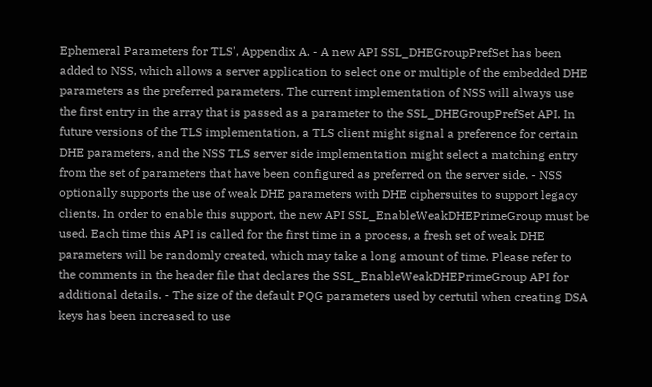Ephemeral Parameters for TLS', Appendix A. - A new API SSL_DHEGroupPrefSet has been added to NSS, which allows a server application to select one or multiple of the embedded DHE parameters as the preferred parameters. The current implementation of NSS will always use the first entry in the array that is passed as a parameter to the SSL_DHEGroupPrefSet API. In future versions of the TLS implementation, a TLS client might signal a preference for certain DHE parameters, and the NSS TLS server side implementation might select a matching entry from the set of parameters that have been configured as preferred on the server side. - NSS optionally supports the use of weak DHE parameters with DHE ciphersuites to support legacy clients. In order to enable this support, the new API SSL_EnableWeakDHEPrimeGroup must be used. Each time this API is called for the first time in a process, a fresh set of weak DHE parameters will be randomly created, which may take a long amount of time. Please refer to the comments in the header file that declares the SSL_EnableWeakDHEPrimeGroup API for additional details. - The size of the default PQG parameters used by certutil when creating DSA keys has been increased to use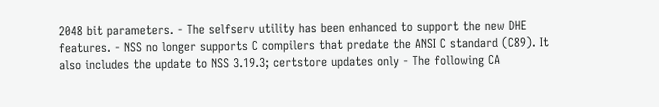2048 bit parameters. - The selfserv utility has been enhanced to support the new DHE features. - NSS no longer supports C compilers that predate the ANSI C standard (C89). It also includes the update to NSS 3.19.3; certstore updates only - The following CA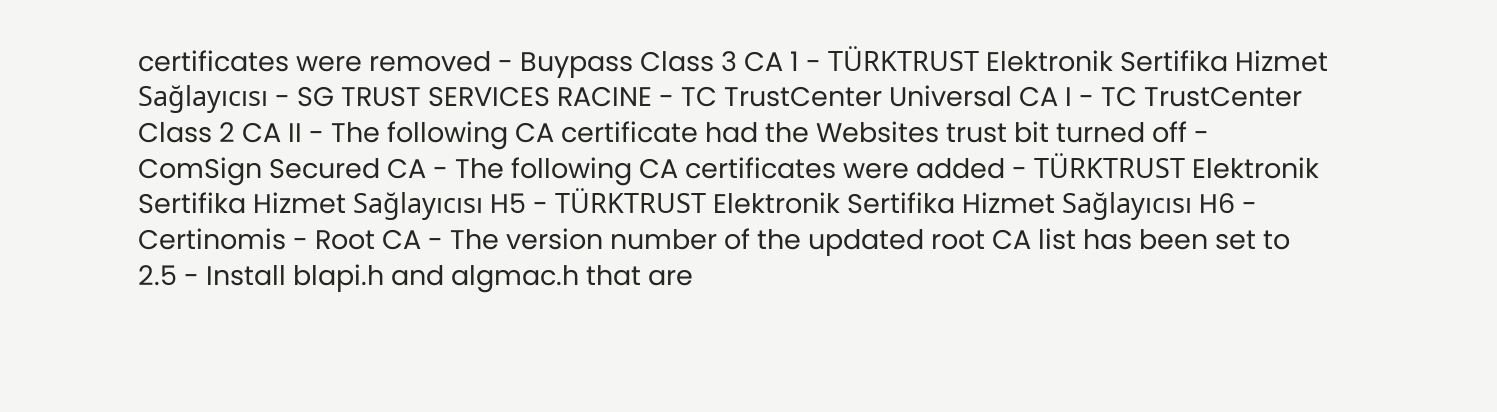certificates were removed - Buypass Class 3 CA 1 - TÜRKTRUST Elektronik Sertifika Hizmet Sağlayıcısı - SG TRUST SERVICES RACINE - TC TrustCenter Universal CA I - TC TrustCenter Class 2 CA II - The following CA certificate had the Websites trust bit turned off - ComSign Secured CA - The following CA certificates were added - TÜRKTRUST Elektronik Sertifika Hizmet Sağlayıcısı H5 - TÜRKTRUST Elektronik Sertifika Hizmet Sağlayıcısı H6 - Certinomis - Root CA - The version number of the updated root CA list has been set to 2.5 - Install blapi.h and algmac.h that are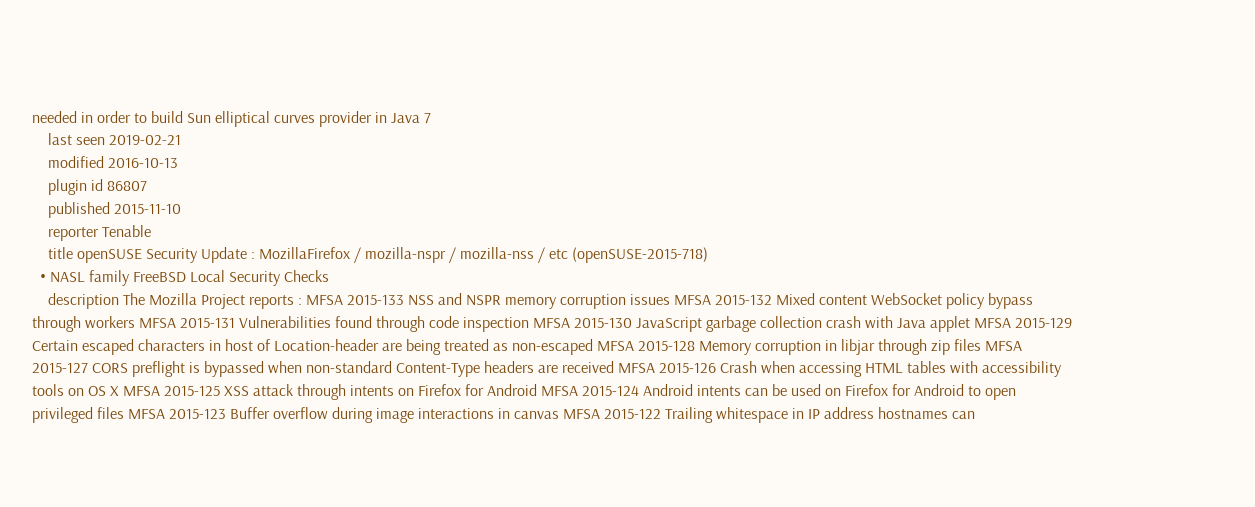needed in order to build Sun elliptical curves provider in Java 7
    last seen 2019-02-21
    modified 2016-10-13
    plugin id 86807
    published 2015-11-10
    reporter Tenable
    title openSUSE Security Update : MozillaFirefox / mozilla-nspr / mozilla-nss / etc (openSUSE-2015-718)
  • NASL family FreeBSD Local Security Checks
    description The Mozilla Project reports : MFSA 2015-133 NSS and NSPR memory corruption issues MFSA 2015-132 Mixed content WebSocket policy bypass through workers MFSA 2015-131 Vulnerabilities found through code inspection MFSA 2015-130 JavaScript garbage collection crash with Java applet MFSA 2015-129 Certain escaped characters in host of Location-header are being treated as non-escaped MFSA 2015-128 Memory corruption in libjar through zip files MFSA 2015-127 CORS preflight is bypassed when non-standard Content-Type headers are received MFSA 2015-126 Crash when accessing HTML tables with accessibility tools on OS X MFSA 2015-125 XSS attack through intents on Firefox for Android MFSA 2015-124 Android intents can be used on Firefox for Android to open privileged files MFSA 2015-123 Buffer overflow during image interactions in canvas MFSA 2015-122 Trailing whitespace in IP address hostnames can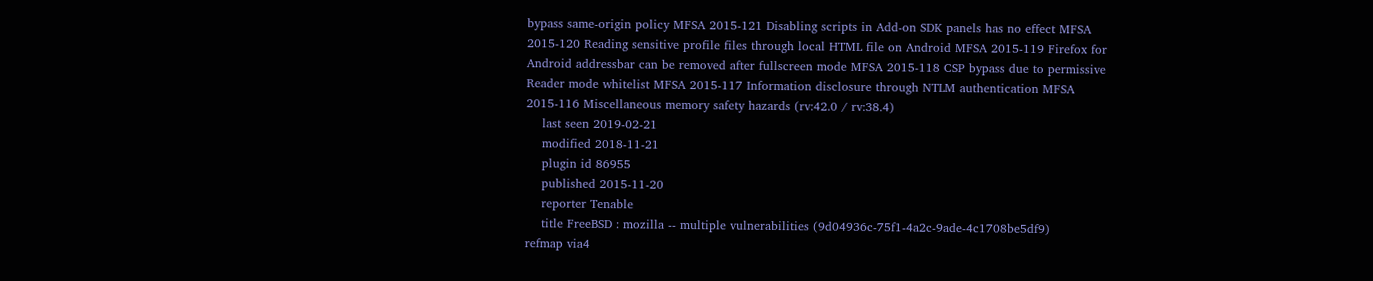bypass same-origin policy MFSA 2015-121 Disabling scripts in Add-on SDK panels has no effect MFSA 2015-120 Reading sensitive profile files through local HTML file on Android MFSA 2015-119 Firefox for Android addressbar can be removed after fullscreen mode MFSA 2015-118 CSP bypass due to permissive Reader mode whitelist MFSA 2015-117 Information disclosure through NTLM authentication MFSA 2015-116 Miscellaneous memory safety hazards (rv:42.0 / rv:38.4)
    last seen 2019-02-21
    modified 2018-11-21
    plugin id 86955
    published 2015-11-20
    reporter Tenable
    title FreeBSD : mozilla -- multiple vulnerabilities (9d04936c-75f1-4a2c-9ade-4c1708be5df9)
refmap via4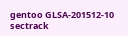gentoo GLSA-201512-10
sectrack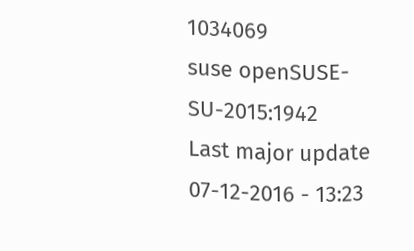1034069
suse openSUSE-SU-2015:1942
Last major update 07-12-2016 - 13:23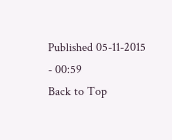Published 05-11-2015 - 00:59
Back to Top